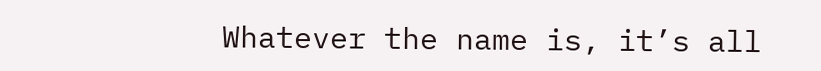Whatever the name is, it’s all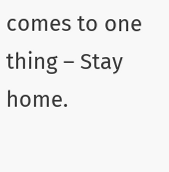comes to one thing – Stay home.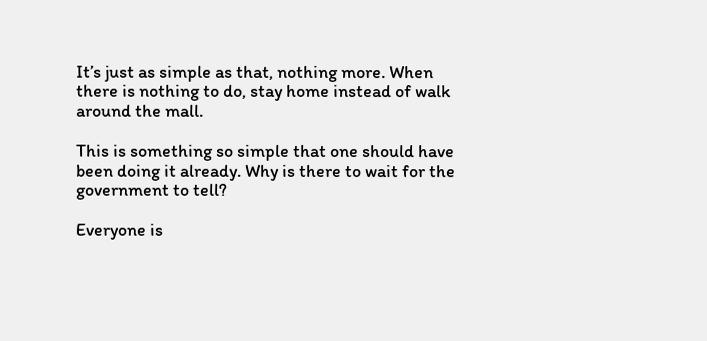It’s just as simple as that, nothing more. When there is nothing to do, stay home instead of walk around the mall.

This is something so simple that one should have been doing it already. Why is there to wait for the government to tell?

Everyone is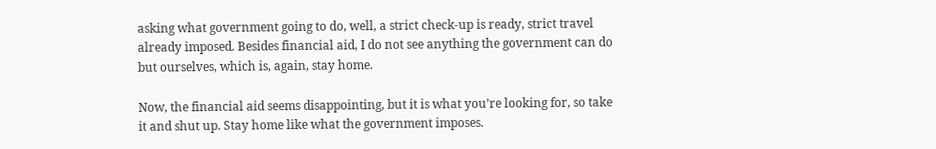asking what government going to do, well, a strict check-up is ready, strict travel already imposed. Besides financial aid, I do not see anything the government can do but ourselves, which is, again, stay home.

Now, the financial aid seems disappointing, but it is what you’re looking for, so take it and shut up. Stay home like what the government imposes.